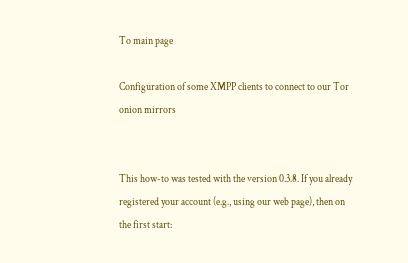To main page

Configuration of some XMPP clients to connect to our Tor onion mirrors


This how-to was tested with the version 0.3.8. If you already registered your account (e.g., using our web page), then on the first start: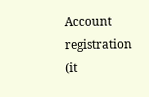Account registration (it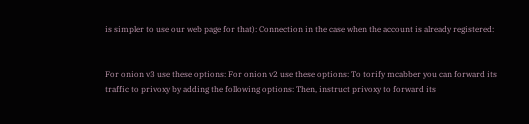is simpler to use our web page for that): Connection in the case when the account is already registered:


For onion v3 use these options: For onion v2 use these options: To torify mcabber you can forward its traffic to privoxy by adding the following options: Then, instruct privoxy to forward its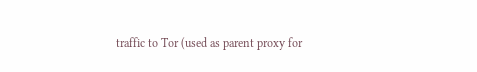traffic to Tor (used as parent proxy for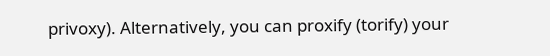privoxy). Alternatively, you can proxify (torify) your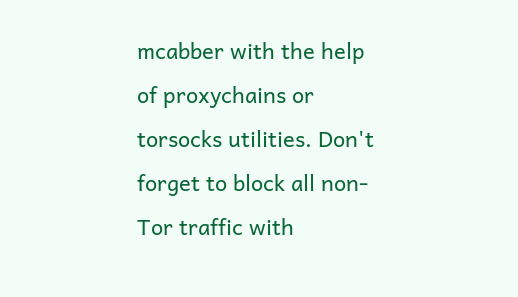mcabber with the help of proxychains or torsocks utilities. Don't forget to block all non-Tor traffic with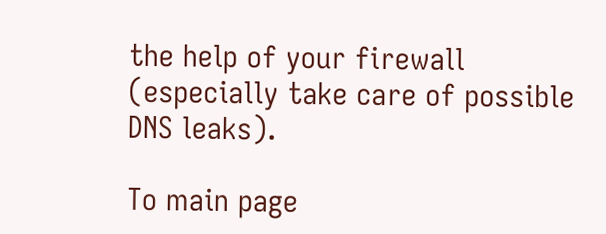the help of your firewall (especially take care of possible DNS leaks).

To main page